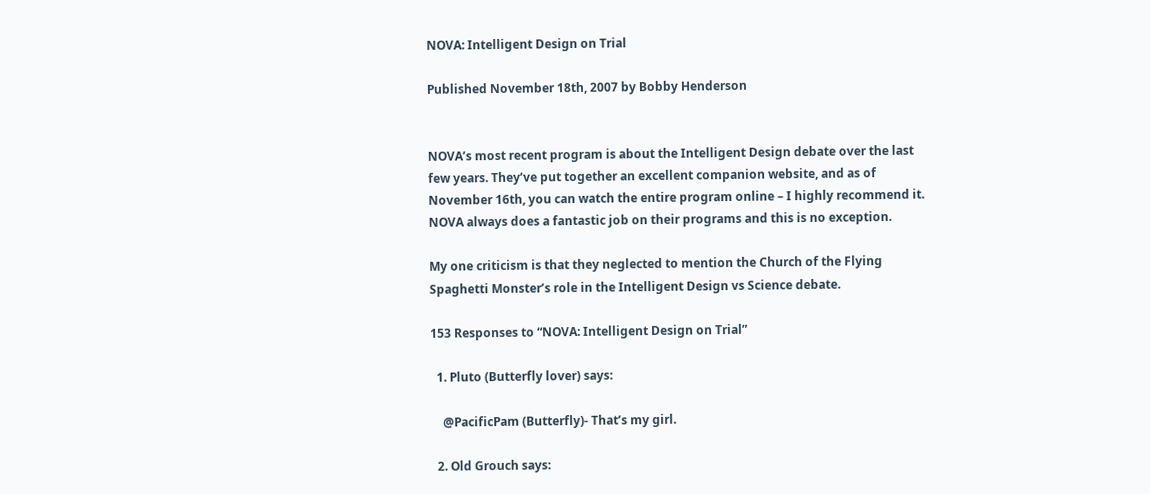NOVA: Intelligent Design on Trial

Published November 18th, 2007 by Bobby Henderson


NOVA’s most recent program is about the Intelligent Design debate over the last few years. They’ve put together an excellent companion website, and as of November 16th, you can watch the entire program online – I highly recommend it. NOVA always does a fantastic job on their programs and this is no exception.

My one criticism is that they neglected to mention the Church of the Flying Spaghetti Monster’s role in the Intelligent Design vs Science debate.

153 Responses to “NOVA: Intelligent Design on Trial”

  1. Pluto (Butterfly lover) says:

    @PacificPam (Butterfly)- That’s my girl.

  2. Old Grouch says: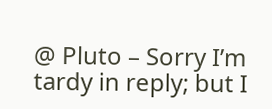@ Pluto – Sorry I’m tardy in reply; but I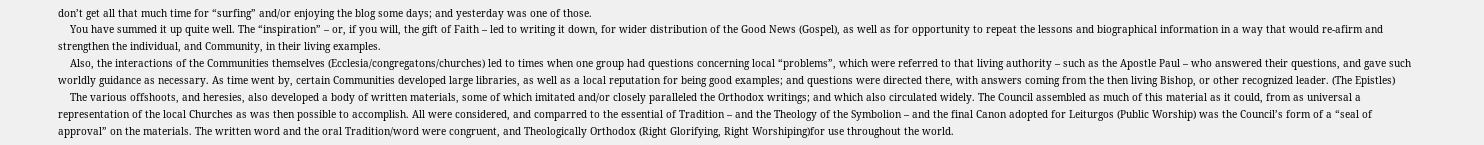don’t get all that much time for “surfing” and/or enjoying the blog some days; and yesterday was one of those.
    You have summed it up quite well. The “inspiration” – or, if you will, the gift of Faith – led to writing it down, for wider distribution of the Good News (Gospel), as well as for opportunity to repeat the lessons and biographical information in a way that would re-afirm and strengthen the individual, and Community, in their living examples.
    Also, the interactions of the Communities themselves (Ecclesia/congregatons/churches) led to times when one group had questions concerning local “problems”, which were referred to that living authority – such as the Apostle Paul – who answered their questions, and gave such worldly guidance as necessary. As time went by, certain Communities developed large libraries, as well as a local reputation for being good examples; and questions were directed there, with answers coming from the then living Bishop, or other recognized leader. (The Epistles)
    The various offshoots, and heresies, also developed a body of written materials, some of which imitated and/or closely paralleled the Orthodox writings; and which also circulated widely. The Council assembled as much of this material as it could, from as universal a representation of the local Churches as was then possible to accomplish. All were considered, and comparred to the essential of Tradition – and the Theology of the Symbolion – and the final Canon adopted for Leiturgos (Public Worship) was the Council’s form of a “seal of approval” on the materials. The written word and the oral Tradition/word were congruent, and Theologically Orthodox (Right Glorifying, Right Worshiping)for use throughout the world.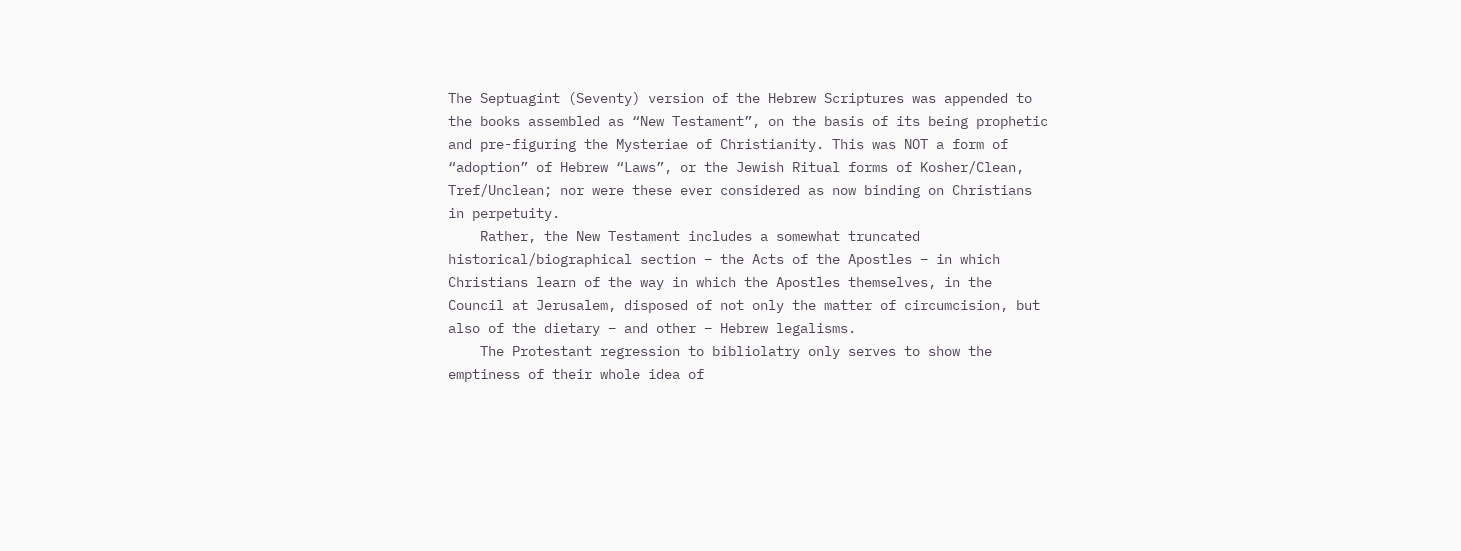The Septuagint (Seventy) version of the Hebrew Scriptures was appended to the books assembled as “New Testament”, on the basis of its being prophetic and pre-figuring the Mysteriae of Christianity. This was NOT a form of “adoption” of Hebrew “Laws”, or the Jewish Ritual forms of Kosher/Clean, Tref/Unclean; nor were these ever considered as now binding on Christians in perpetuity.
    Rather, the New Testament includes a somewhat truncated historical/biographical section – the Acts of the Apostles – in which Christians learn of the way in which the Apostles themselves, in the Council at Jerusalem, disposed of not only the matter of circumcision, but also of the dietary – and other – Hebrew legalisms.
    The Protestant regression to bibliolatry only serves to show the emptiness of their whole idea of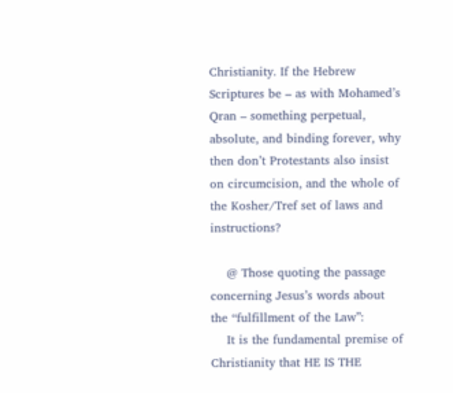Christianity. If the Hebrew Scriptures be – as with Mohamed’s Qran – something perpetual, absolute, and binding forever, why then don’t Protestants also insist on circumcision, and the whole of the Kosher/Tref set of laws and instructions?

    @ Those quoting the passage concerning Jesus’s words about the “fulfillment of the Law”:
    It is the fundamental premise of Christianity that HE IS THE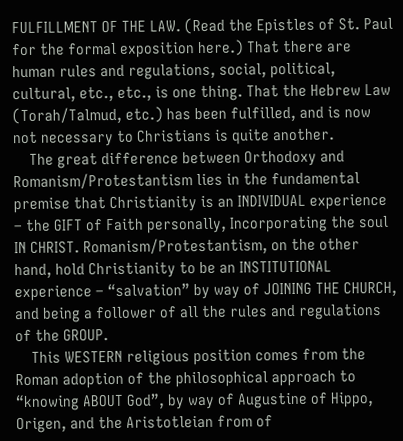FULFILLMENT OF THE LAW. (Read the Epistles of St. Paul for the formal exposition here.) That there are human rules and regulations, social, political, cultural, etc., etc., is one thing. That the Hebrew Law (Torah/Talmud, etc.) has been fulfilled, and is now not necessary to Christians is quite another.
    The great difference between Orthodoxy and Romanism/Protestantism lies in the fundamental premise that Christianity is an INDIVIDUAL experience – the GIFT of Faith personally, Incorporating the soul IN CHRIST. Romanism/Protestantism, on the other hand, hold Christianity to be an INSTITUTIONAL experience – “salvation” by way of JOINING THE CHURCH, and being a follower of all the rules and regulations of the GROUP.
    This WESTERN religious position comes from the Roman adoption of the philosophical approach to “knowing ABOUT God”, by way of Augustine of Hippo, Origen, and the Aristotleian from of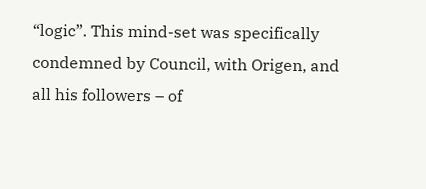“logic”. This mind-set was specifically condemned by Council, with Origen, and all his followers – of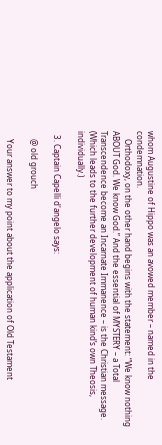whom Augustine of Hippo was an avowed member – named in the condemnation.
    Orthodoxy, on the other hand begins with the statement: “We know nothing ABOUT God. We know God.” And the essential of MYSTERY – a Total Transcendence become an Incarnate Immanence – is the Christian message. (Which leads to the further development of human kind’s own Theosis, individually.)

  3. Captain Capelli d'angelo says:

    @ old grouch

    Your answer to my point about the application of Old Testament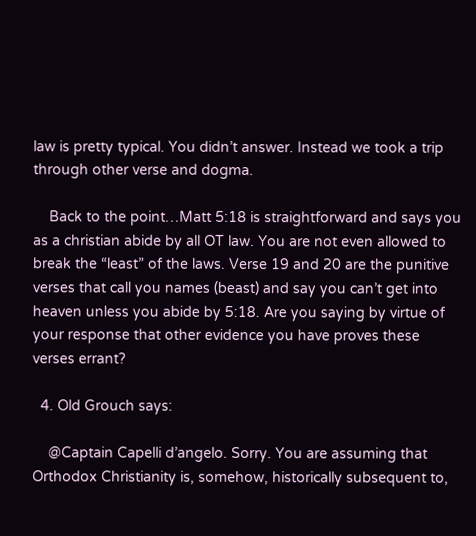law is pretty typical. You didn’t answer. Instead we took a trip through other verse and dogma.

    Back to the point…Matt 5:18 is straightforward and says you as a christian abide by all OT law. You are not even allowed to break the “least” of the laws. Verse 19 and 20 are the punitive verses that call you names (beast) and say you can’t get into heaven unless you abide by 5:18. Are you saying by virtue of your response that other evidence you have proves these verses errant?

  4. Old Grouch says:

    @Captain Capelli d’angelo. Sorry. You are assuming that Orthodox Christianity is, somehow, historically subsequent to,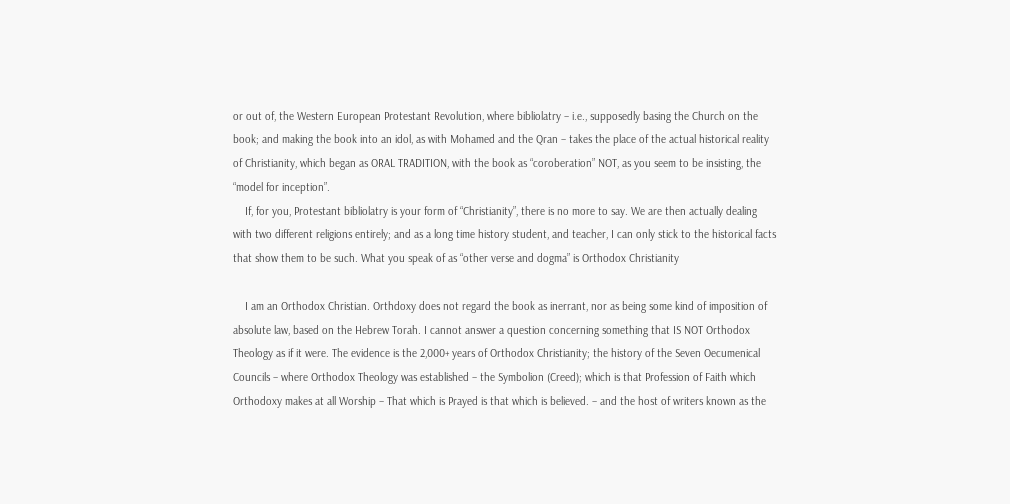or out of, the Western European Protestant Revolution, where bibliolatry – i.e., supposedly basing the Church on the book; and making the book into an idol, as with Mohamed and the Qran – takes the place of the actual historical reality of Christianity, which began as ORAL TRADITION, with the book as “coroberation” NOT, as you seem to be insisting, the “model for inception”.
    If, for you, Protestant bibliolatry is your form of “Christianity”, there is no more to say. We are then actually dealing with two different religions entirely; and as a long time history student, and teacher, I can only stick to the historical facts that show them to be such. What you speak of as “other verse and dogma” is Orthodox Christianity

    I am an Orthodox Christian. Orthdoxy does not regard the book as inerrant, nor as being some kind of imposition of absolute law, based on the Hebrew Torah. I cannot answer a question concerning something that IS NOT Orthodox Theology as if it were. The evidence is the 2,000+ years of Orthodox Christianity; the history of the Seven Oecumenical Councils – where Orthodox Theology was established – the Symbolion (Creed); which is that Profession of Faith which Orthodoxy makes at all Worship – That which is Prayed is that which is believed. – and the host of writers known as the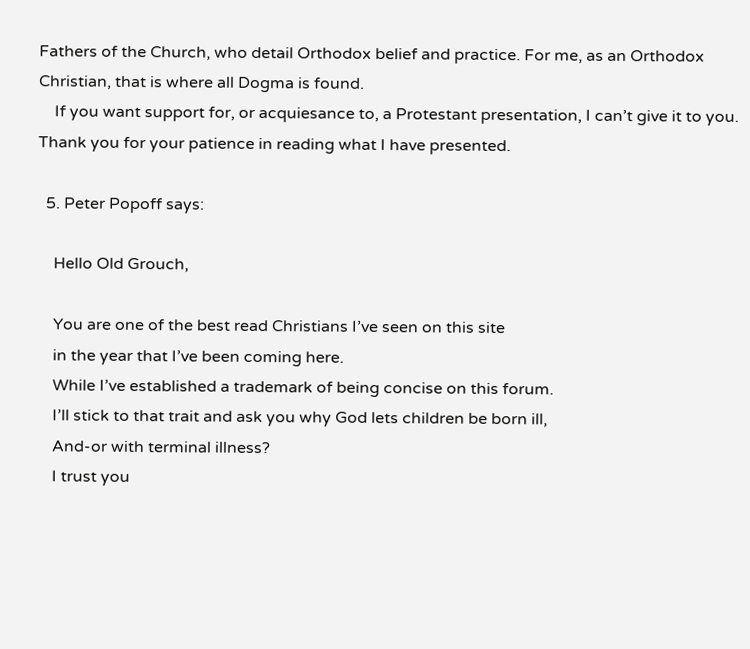Fathers of the Church, who detail Orthodox belief and practice. For me, as an Orthodox Christian, that is where all Dogma is found.
    If you want support for, or acquiesance to, a Protestant presentation, I can’t give it to you. Thank you for your patience in reading what I have presented.

  5. Peter Popoff says:

    Hello Old Grouch,

    You are one of the best read Christians I’ve seen on this site
    in the year that I’ve been coming here.
    While I’ve established a trademark of being concise on this forum.
    I’ll stick to that trait and ask you why God lets children be born ill,
    And-or with terminal illness?
    I trust you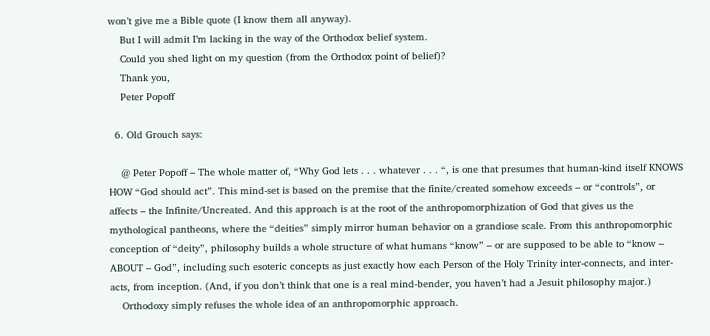won’t give me a Bible quote (I know them all anyway).
    But I will admit I’m lacking in the way of the Orthodox belief system.
    Could you shed light on my question (from the Orthodox point of belief)?
    Thank you,
    Peter Popoff

  6. Old Grouch says:

    @ Peter Popoff – The whole matter of, “Why God lets . . . whatever . . . “, is one that presumes that human-kind itself KNOWS HOW “God should act”. This mind-set is based on the premise that the finite/created somehow exceeds – or “controls”, or affects – the Infinite/Uncreated. And this approach is at the root of the anthropomorphization of God that gives us the mythological pantheons, where the “deities” simply mirror human behavior on a grandiose scale. From this anthropomorphic conception of “deity”, philosophy builds a whole structure of what humans “know” – or are supposed to be able to “know – ABOUT – God”, including such esoteric concepts as just exactly how each Person of the Holy Trinity inter-connects, and inter-acts, from inception. (And, if you don’t think that one is a real mind-bender, you haven’t had a Jesuit philosophy major.)
    Orthodoxy simply refuses the whole idea of an anthropomorphic approach.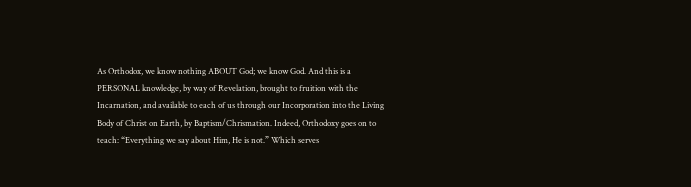As Orthodox, we know nothing ABOUT God; we know God. And this is a PERSONAL knowledge, by way of Revelation, brought to fruition with the Incarnation, and available to each of us through our Incorporation into the Living Body of Christ on Earth, by Baptism/Chrismation. Indeed, Orthodoxy goes on to teach: “Everything we say about Him, He is not.” Which serves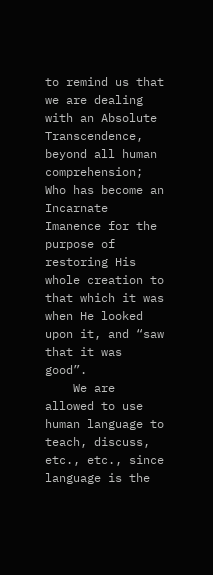to remind us that we are dealing with an Absolute Transcendence, beyond all human comprehension; Who has become an Incarnate Imanence for the purpose of restoring His whole creation to that which it was when He looked upon it, and “saw that it was good”.
    We are allowed to use human language to teach, discuss, etc., etc., since language is the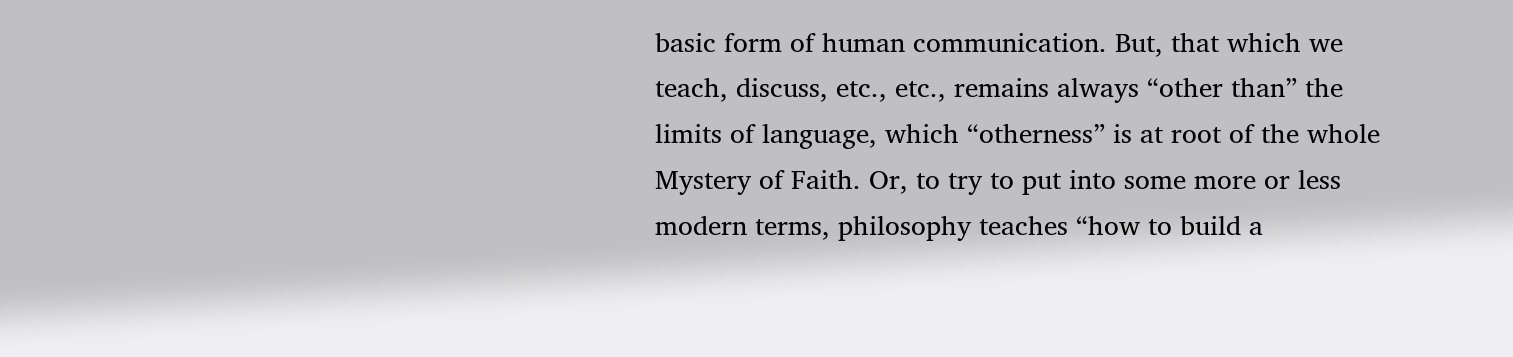basic form of human communication. But, that which we teach, discuss, etc., etc., remains always “other than” the limits of language, which “otherness” is at root of the whole Mystery of Faith. Or, to try to put into some more or less modern terms, philosophy teaches “how to build a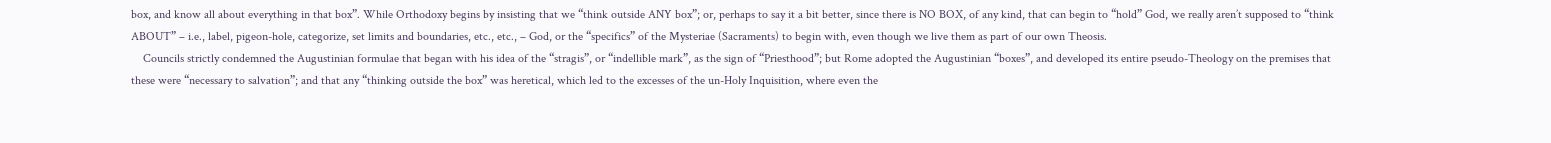box, and know all about everything in that box”. While Orthodoxy begins by insisting that we “think outside ANY box”; or, perhaps to say it a bit better, since there is NO BOX, of any kind, that can begin to “hold” God, we really aren’t supposed to “think ABOUT” – i.e., label, pigeon-hole, categorize, set limits and boundaries, etc., etc., – God, or the “specifics” of the Mysteriae (Sacraments) to begin with, even though we live them as part of our own Theosis.
    Councils strictly condemned the Augustinian formulae that began with his idea of the “stragis”, or “indellible mark”, as the sign of “Priesthood”; but Rome adopted the Augustinian “boxes”, and developed its entire pseudo-Theology on the premises that these were “necessary to salvation”; and that any “thinking outside the box” was heretical, which led to the excesses of the un-Holy Inquisition, where even the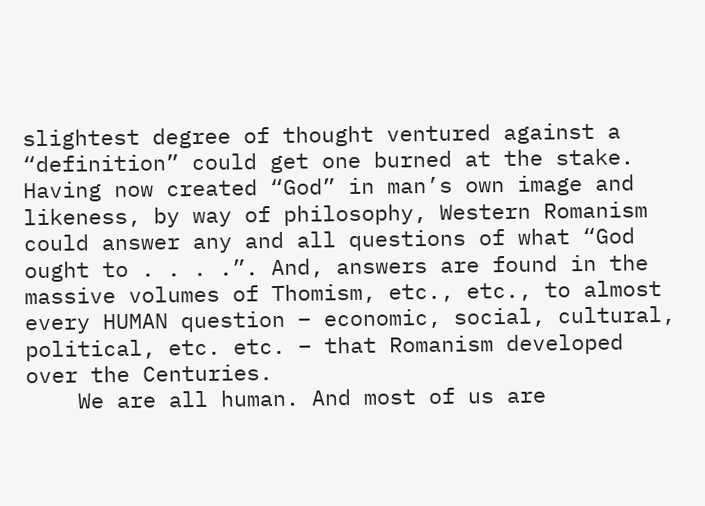slightest degree of thought ventured against a “definition” could get one burned at the stake. Having now created “God” in man’s own image and likeness, by way of philosophy, Western Romanism could answer any and all questions of what “God ought to . . . .”. And, answers are found in the massive volumes of Thomism, etc., etc., to almost every HUMAN question – economic, social, cultural, political, etc. etc. – that Romanism developed over the Centuries.
    We are all human. And most of us are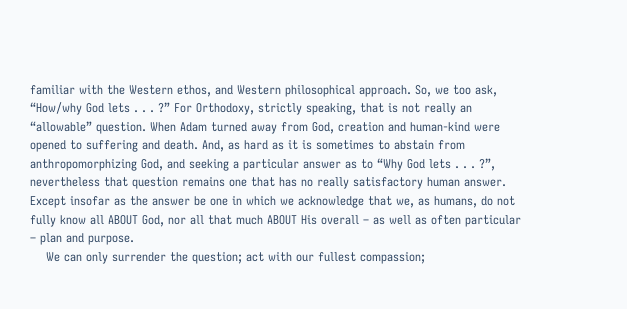familiar with the Western ethos, and Western philosophical approach. So, we too ask, “How/why God lets . . . ?” For Orthodoxy, strictly speaking, that is not really an “allowable” question. When Adam turned away from God, creation and human-kind were opened to suffering and death. And, as hard as it is sometimes to abstain from anthropomorphizing God, and seeking a particular answer as to “Why God lets . . . ?”, nevertheless that question remains one that has no really satisfactory human answer. Except insofar as the answer be one in which we acknowledge that we, as humans, do not fully know all ABOUT God, nor all that much ABOUT His overall – as well as often particular – plan and purpose.
    We can only surrender the question; act with our fullest compassion;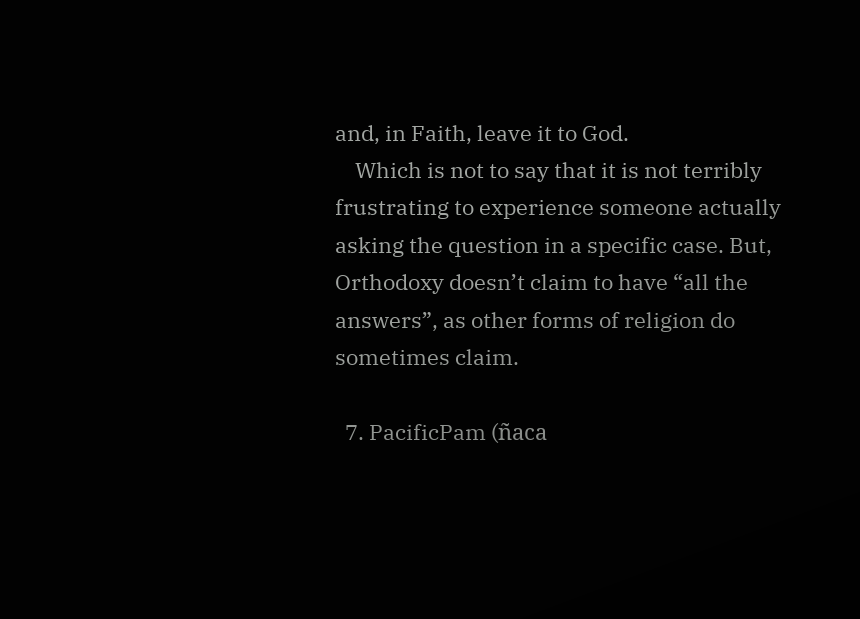and, in Faith, leave it to God.
    Which is not to say that it is not terribly frustrating to experience someone actually asking the question in a specific case. But, Orthodoxy doesn’t claim to have “all the answers”, as other forms of religion do sometimes claim.

  7. PacificPam (ñaca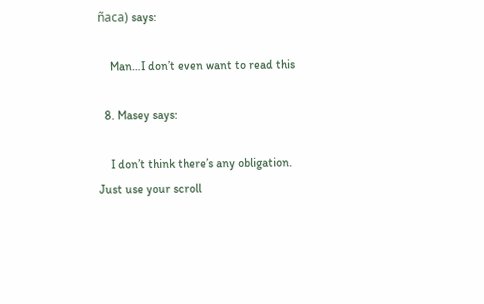ñaca) says:

    Man…I don’t even want to read this

  8. Masey says:

    I don’t think there’s any obligation. Just use your scroll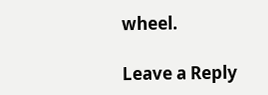wheel.

Leave a Reply